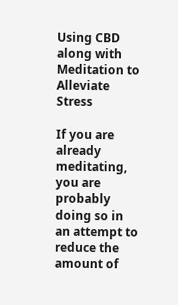Using CBD along with Meditation to Alleviate Stress

If you are already meditating, you are probably doing so in an attempt to reduce the amount of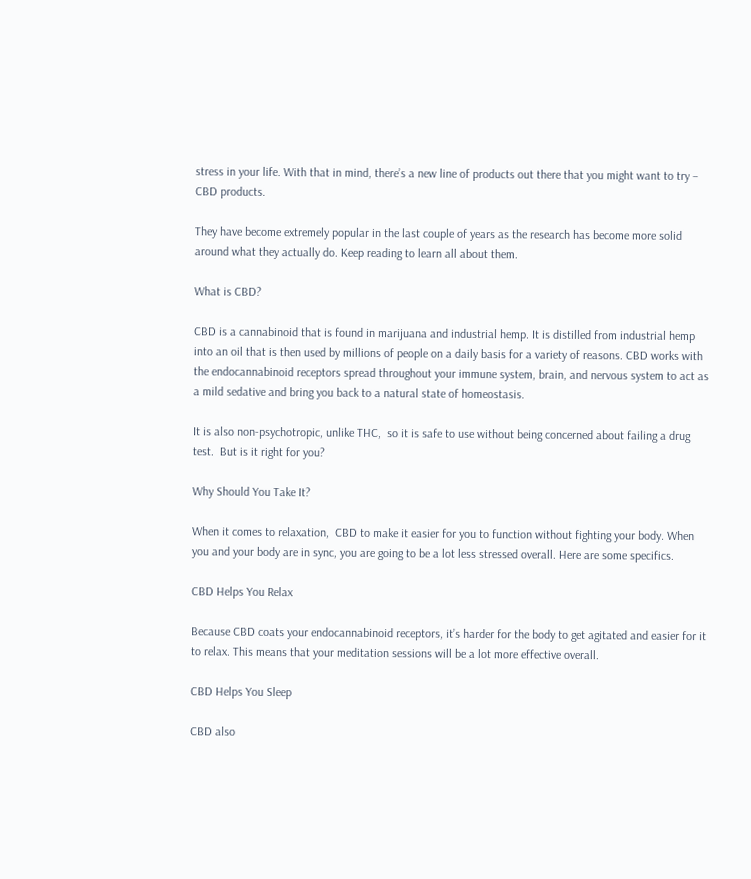stress in your life. With that in mind, there’s a new line of products out there that you might want to try – CBD products.

They have become extremely popular in the last couple of years as the research has become more solid around what they actually do. Keep reading to learn all about them.

What is CBD?

CBD is a cannabinoid that is found in marijuana and industrial hemp. It is distilled from industrial hemp into an oil that is then used by millions of people on a daily basis for a variety of reasons. CBD works with the endocannabinoid receptors spread throughout your immune system, brain, and nervous system to act as a mild sedative and bring you back to a natural state of homeostasis.

It is also non-psychotropic, unlike THC,  so it is safe to use without being concerned about failing a drug test.  But is it right for you?

Why Should You Take It?

When it comes to relaxation,  CBD to make it easier for you to function without fighting your body. When you and your body are in sync, you are going to be a lot less stressed overall. Here are some specifics.

CBD Helps You Relax

Because CBD coats your endocannabinoid receptors, it’s harder for the body to get agitated and easier for it to relax. This means that your meditation sessions will be a lot more effective overall.

CBD Helps You Sleep

CBD also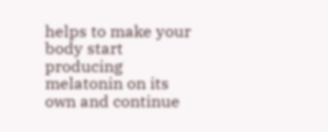helps to make your body start producing melatonin on its own and continue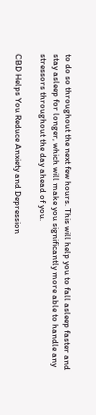to do so throughout the next few hours. This will help you to fall asleep faster and stay asleep for longer, which will make you significantly more able to handle any stressors throughout the day ahead of you.

CBD Helps You Reduce Anxiety and Depression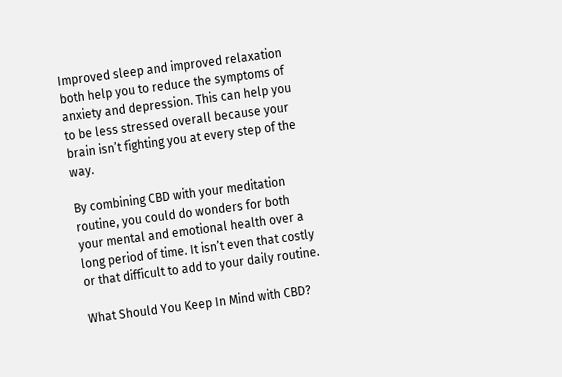Improved sleep and improved relaxation both help you to reduce the symptoms of anxiety and depression. This can help you to be less stressed overall because your brain isn’t fighting you at every step of the way.

By combining CBD with your meditation routine, you could do wonders for both your mental and emotional health over a long period of time. It isn’t even that costly or that difficult to add to your daily routine.

What Should You Keep In Mind with CBD?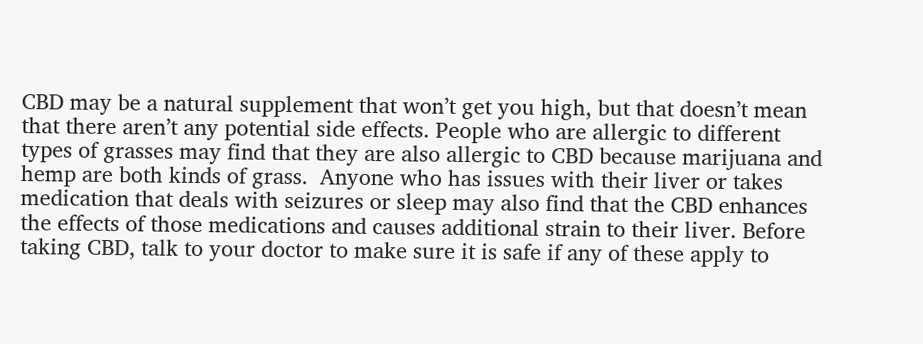CBD may be a natural supplement that won’t get you high, but that doesn’t mean that there aren’t any potential side effects. People who are allergic to different types of grasses may find that they are also allergic to CBD because marijuana and hemp are both kinds of grass.  Anyone who has issues with their liver or takes medication that deals with seizures or sleep may also find that the CBD enhances the effects of those medications and causes additional strain to their liver. Before taking CBD, talk to your doctor to make sure it is safe if any of these apply to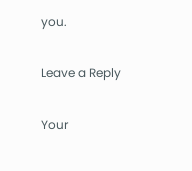you.

Leave a Reply

Your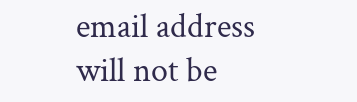email address will not be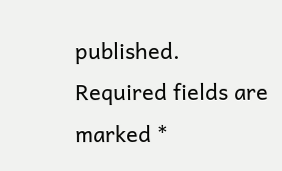published. Required fields are marked *